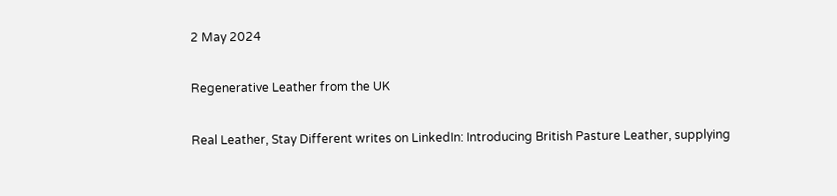2 May 2024

Regenerative Leather from the UK

Real Leather, Stay Different writes on LinkedIn: Introducing British Pasture Leather, supplying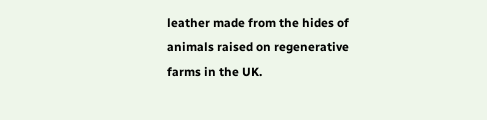leather made from the hides of animals raised on regenerative farms in the UK.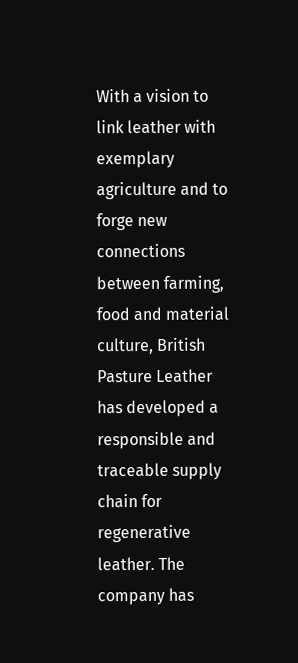With a vision to link leather with exemplary agriculture and to forge new connections between farming, food and material culture, British Pasture Leather has developed a responsible and traceable supply chain for regenerative leather. The company has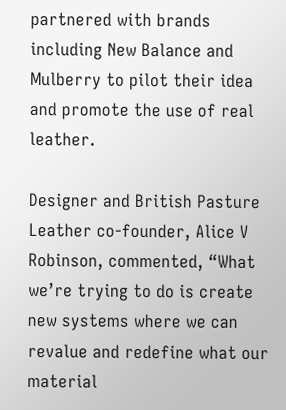partnered with brands including New Balance and Mulberry to pilot their idea and promote the use of real leather.

Designer and British Pasture Leather co-founder, Alice V Robinson, commented, “What we’re trying to do is create new systems where we can revalue and redefine what our material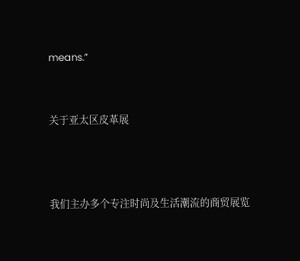means.”


关于亚太区皮革展



我们主办多个专注时尚及生活潮流的商贸展览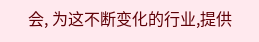会, 为这不断变化的行业,提供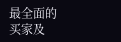最全面的买家及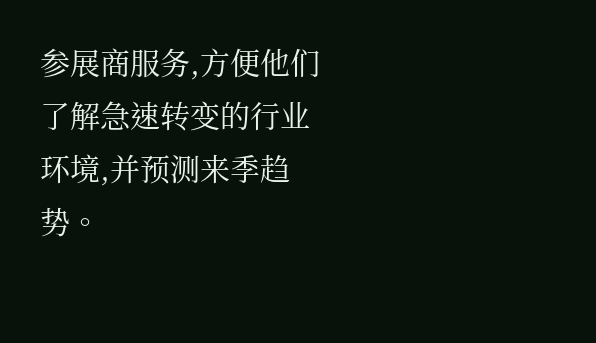参展商服务,方便他们了解急速转变的行业环境,并预测来季趋势。